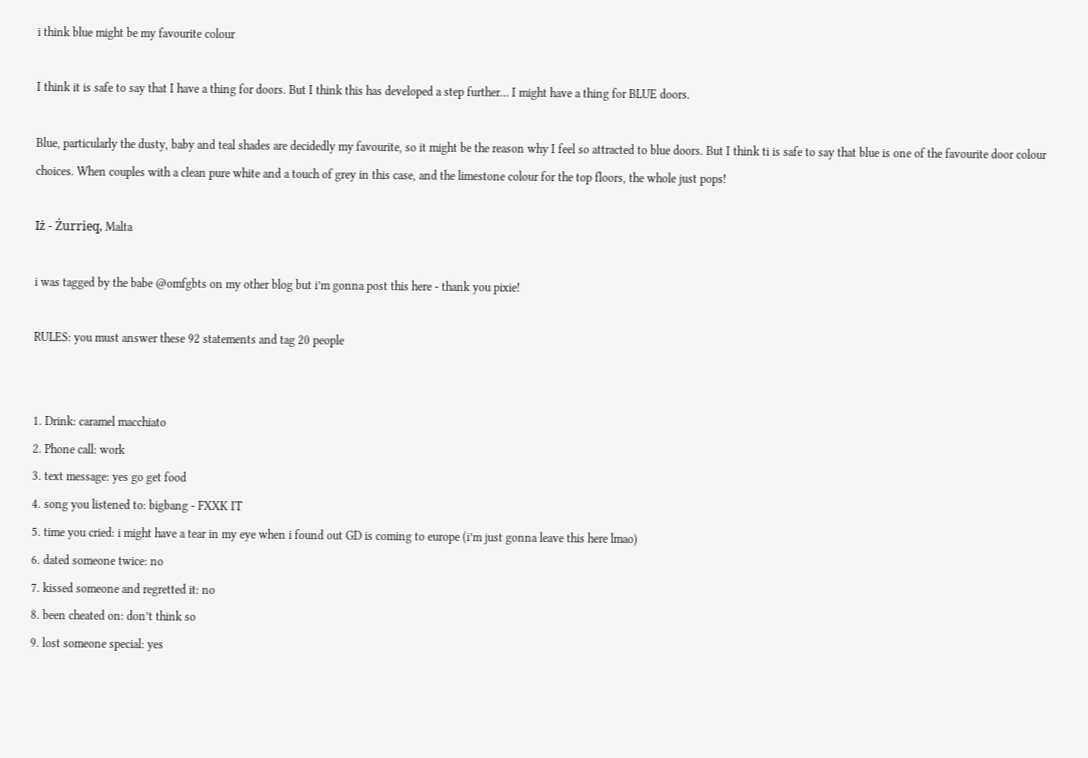i think blue might be my favourite colour

I think it is safe to say that I have a thing for doors. But I think this has developed a step further… I might have a thing for BLUE doors.

Blue, particularly the dusty, baby and teal shades are decidedly my favourite, so it might be the reason why I feel so attracted to blue doors. But I think ti is safe to say that blue is one of the favourite door colour choices. When couples with a clean pure white and a touch of grey in this case, and the limestone colour for the top floors, the whole just pops!

Iż - Żurrieq, Malta

i was tagged by the babe @omfgbts on my other blog but i’m gonna post this here - thank you pixie!

RULES: you must answer these 92 statements and tag 20 people


1. Drink: caramel macchiato
2. Phone call: work
3. text message: yes go get food
4. song you listened to: bigbang - FXXK IT
5. time you cried: i might have a tear in my eye when i found out GD is coming to europe (i’m just gonna leave this here lmao)
6. dated someone twice: no
7. kissed someone and regretted it: no
8. been cheated on: don’t think so
9. lost someone special: yes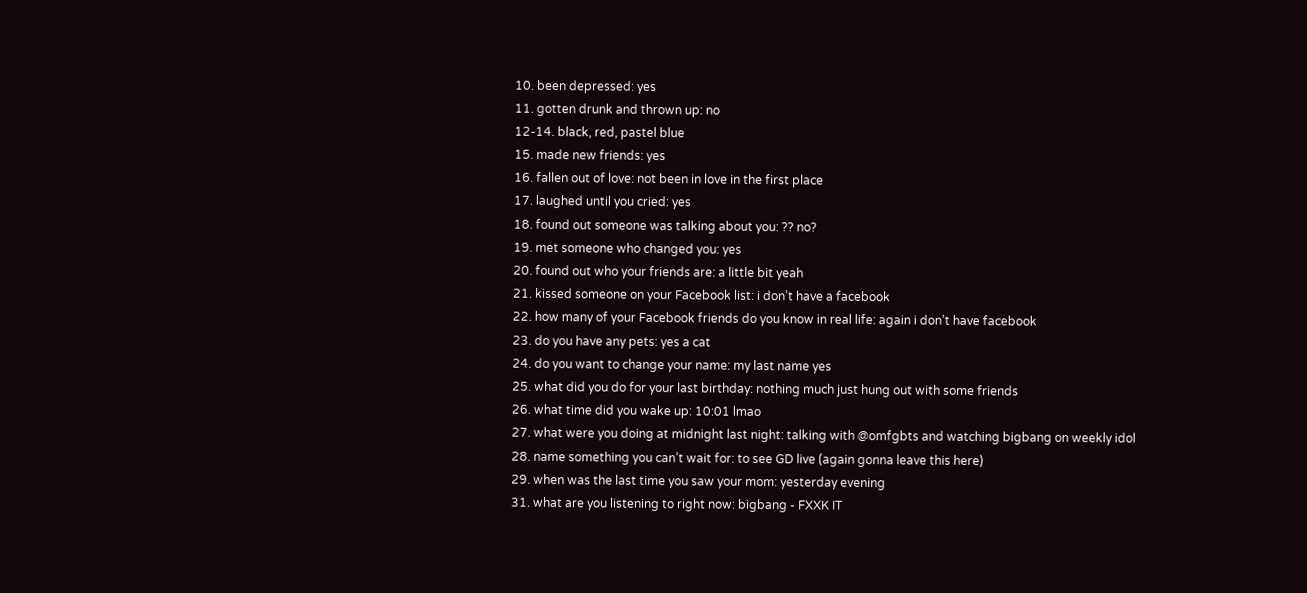10. been depressed: yes
11. gotten drunk and thrown up: no
12-14. black, red, pastel blue
15. made new friends: yes
16. fallen out of love: not been in love in the first place
17. laughed until you cried: yes
18. found out someone was talking about you: ?? no?
19. met someone who changed you: yes
20. found out who your friends are: a little bit yeah
21. kissed someone on your Facebook list: i don’t have a facebook
22. how many of your Facebook friends do you know in real life: again i don’t have facebook
23. do you have any pets: yes a cat
24. do you want to change your name: my last name yes
25. what did you do for your last birthday: nothing much just hung out with some friends
26. what time did you wake up: 10:01 lmao
27. what were you doing at midnight last night: talking with @omfgbts and watching bigbang on weekly idol
28. name something you can’t wait for: to see GD live (again gonna leave this here)
29. when was the last time you saw your mom: yesterday evening
31. what are you listening to right now: bigbang - FXXK IT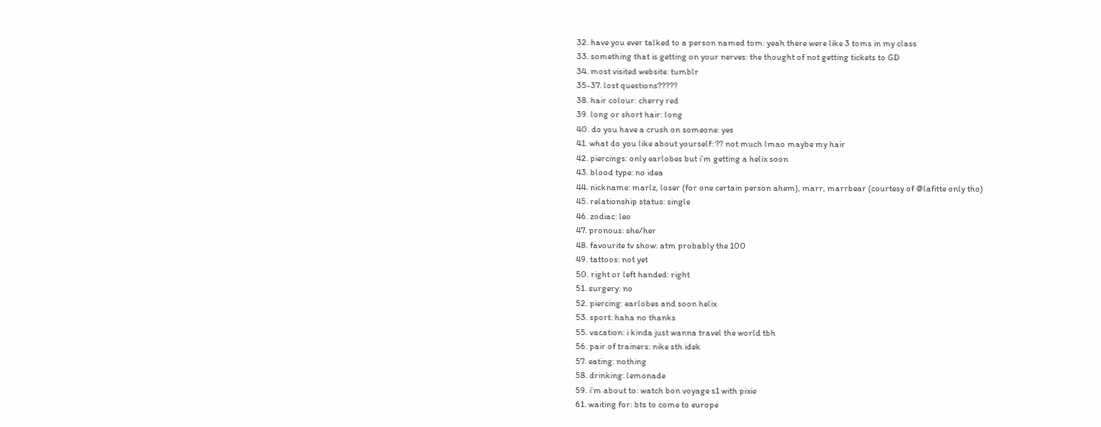32. have you ever talked to a person named tom: yeah there were like 3 toms in my class
33. something that is getting on your nerves: the thought of not getting tickets to GD
34. most visited website: tumblr
35-37. lost questions?????
38. hair colour: cherry red
39. long or short hair: long
40. do you have a crush on someone: yes
41. what do you like about yourself: ?? not much lmao maybe my hair
42. piercings: only earlobes but i’m getting a helix soon
43. blood type: no idea
44. nickname: marlz, loser (for one certain person ahem), marr, marrbear (courtesy of @lafitte only tho)
45. relationship status: single
46. zodiac: leo
47. pronous: she/her
48. favourite tv show: atm probably the 100
49. tattoos: not yet
50. right or left handed: right
51. surgery: no
52. piercing: earlobes and soon helix
53. sport: haha no thanks
55. vacation: i kinda just wanna travel the world tbh
56. pair of trainers: nike sth idek
57. eating: nothing
58. drinking: lemonade
59. i’m about to: watch bon voyage s1 with pixie
61. waiting for: bts to come to europe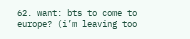62. want: bts to come to europe? (i’m leaving too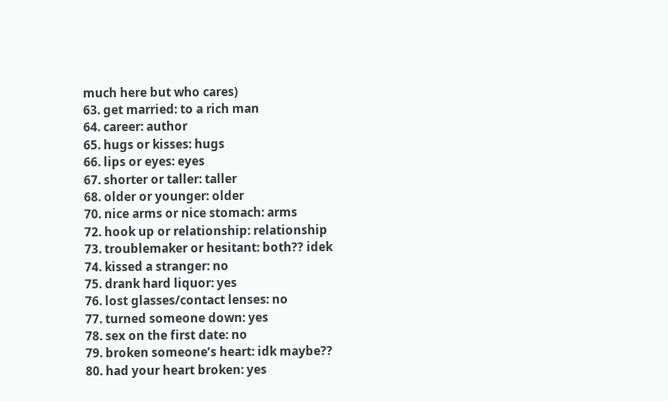much here but who cares)
63. get married: to a rich man
64. career: author
65. hugs or kisses: hugs
66. lips or eyes: eyes
67. shorter or taller: taller
68. older or younger: older
70. nice arms or nice stomach: arms
72. hook up or relationship: relationship
73. troublemaker or hesitant: both?? idek
74. kissed a stranger: no
75. drank hard liquor: yes
76. lost glasses/contact lenses: no
77. turned someone down: yes
78. sex on the first date: no
79. broken someone’s heart: idk maybe??
80. had your heart broken: yes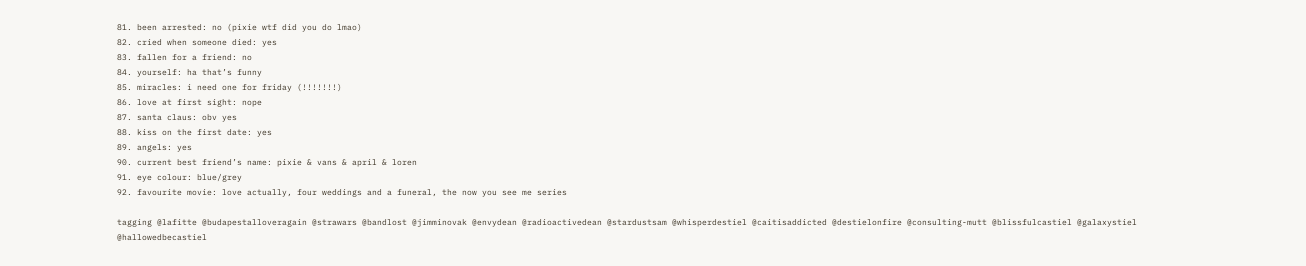81. been arrested: no (pixie wtf did you do lmao)
82. cried when someone died: yes
83. fallen for a friend: no
84. yourself: ha that’s funny
85. miracles: i need one for friday (!!!!!!!)
86. love at first sight: nope
87. santa claus: obv yes
88. kiss on the first date: yes
89. angels: yes
90. current best friend’s name: pixie & vans & april & loren
91. eye colour: blue/grey
92. favourite movie: love actually, four weddings and a funeral, the now you see me series

tagging @lafitte @budapestalloveragain @strawars @bandlost @jimminovak @envydean @radioactivedean @stardustsam @whisperdestiel @caitisaddicted @destielonfire @consulting-mutt @blissfulcastiel @galaxystiel @hallowedbecastiel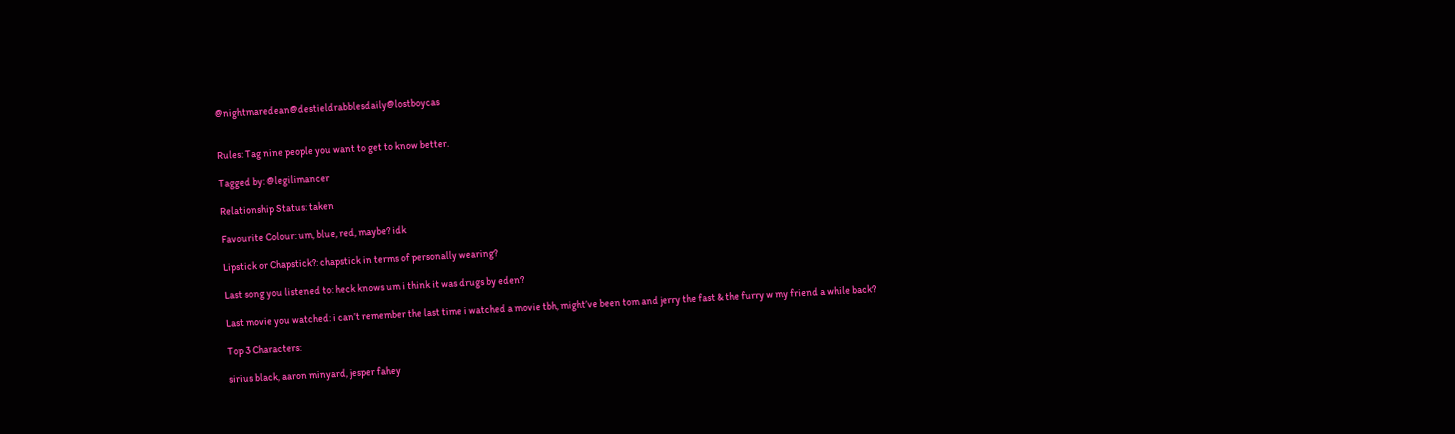@nightmaredean@destieldrabblesdaily@lostboycas


Rules: Tag nine people you want to get to know better.

Tagged by: @legilimancer

Relationship Status: taken

Favourite Colour: um, blue, red, maybe? idk

Lipstick or Chapstick?: chapstick in terms of personally wearing?

Last song you listened to: heck knows um i think it was drugs by eden?

Last movie you watched: i can’t remember the last time i watched a movie tbh, might’ve been tom and jerry the fast & the furry w my friend a while back?

Top 3 Characters:

sirius black, aaron minyard, jesper fahey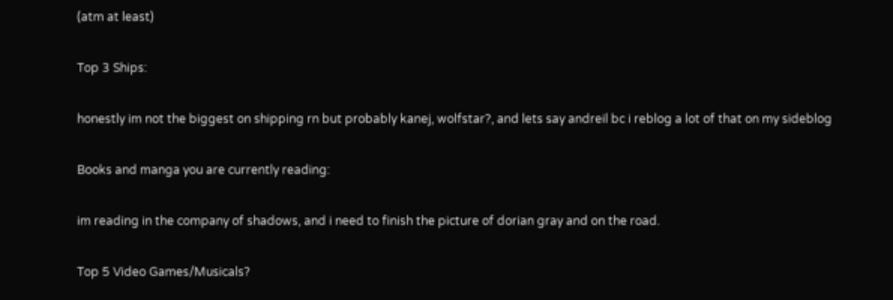(atm at least)

Top 3 Ships:

honestly im not the biggest on shipping rn but probably kanej, wolfstar?, and lets say andreil bc i reblog a lot of that on my sideblog

Books and manga you are currently reading:

im reading in the company of shadows, and i need to finish the picture of dorian gray and on the road.

Top 5 Video Games/Musicals?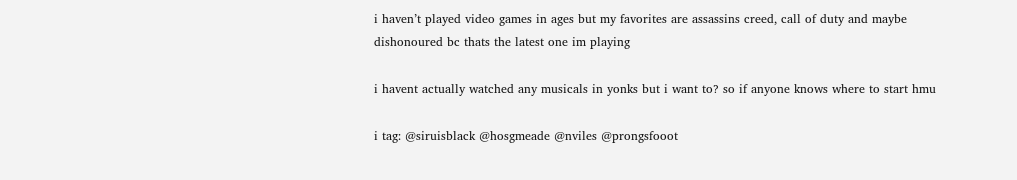i haven’t played video games in ages but my favorites are assassins creed, call of duty and maybe dishonoured bc thats the latest one im playing

i havent actually watched any musicals in yonks but i want to? so if anyone knows where to start hmu

i tag: @siruisblack @hosgmeade @nviles @prongsfooot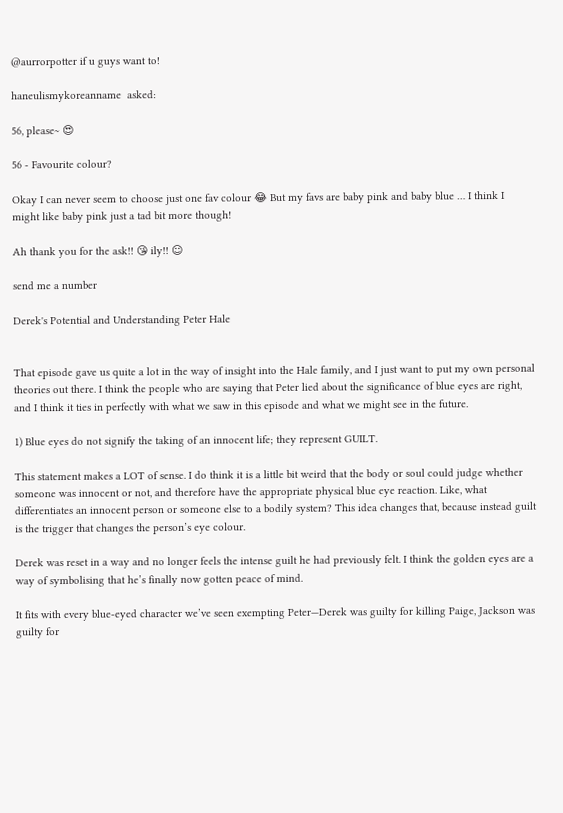@aurrorpotter if u guys want to!

haneulismykoreanname  asked:

56, please~ 😍

56 - Favourite colour?

Okay I can never seem to choose just one fav colour 😂 But my favs are baby pink and baby blue … I think I might like baby pink just a tad bit more though!

Ah thank you for the ask!! 😘 ily!! ☺

send me a number

Derek's Potential and Understanding Peter Hale


That episode gave us quite a lot in the way of insight into the Hale family, and I just want to put my own personal theories out there. I think the people who are saying that Peter lied about the significance of blue eyes are right, and I think it ties in perfectly with what we saw in this episode and what we might see in the future.

1) Blue eyes do not signify the taking of an innocent life; they represent GUILT.

This statement makes a LOT of sense. I do think it is a little bit weird that the body or soul could judge whether someone was innocent or not, and therefore have the appropriate physical blue eye reaction. Like, what differentiates an innocent person or someone else to a bodily system? This idea changes that, because instead guilt is the trigger that changes the person’s eye colour.

Derek was reset in a way and no longer feels the intense guilt he had previously felt. I think the golden eyes are a way of symbolising that he’s finally now gotten peace of mind.

It fits with every blue-eyed character we’ve seen exempting Peter—Derek was guilty for killing Paige, Jackson was guilty for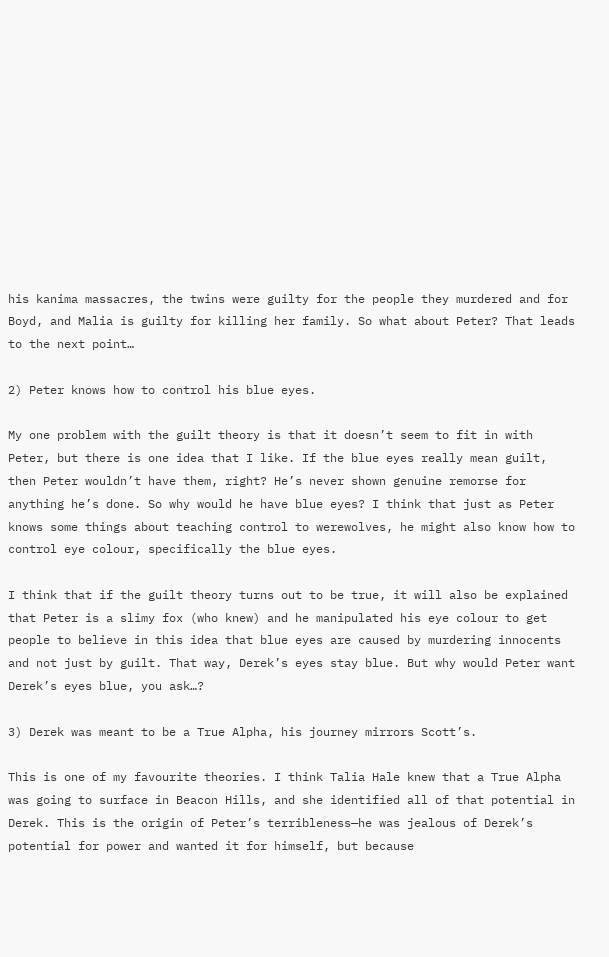his kanima massacres, the twins were guilty for the people they murdered and for Boyd, and Malia is guilty for killing her family. So what about Peter? That leads to the next point…

2) Peter knows how to control his blue eyes.

My one problem with the guilt theory is that it doesn’t seem to fit in with Peter, but there is one idea that I like. If the blue eyes really mean guilt, then Peter wouldn’t have them, right? He’s never shown genuine remorse for anything he’s done. So why would he have blue eyes? I think that just as Peter knows some things about teaching control to werewolves, he might also know how to control eye colour, specifically the blue eyes.

I think that if the guilt theory turns out to be true, it will also be explained that Peter is a slimy fox (who knew) and he manipulated his eye colour to get people to believe in this idea that blue eyes are caused by murdering innocents and not just by guilt. That way, Derek’s eyes stay blue. But why would Peter want Derek’s eyes blue, you ask…?

3) Derek was meant to be a True Alpha, his journey mirrors Scott’s.

This is one of my favourite theories. I think Talia Hale knew that a True Alpha was going to surface in Beacon Hills, and she identified all of that potential in Derek. This is the origin of Peter’s terribleness—he was jealous of Derek’s potential for power and wanted it for himself, but because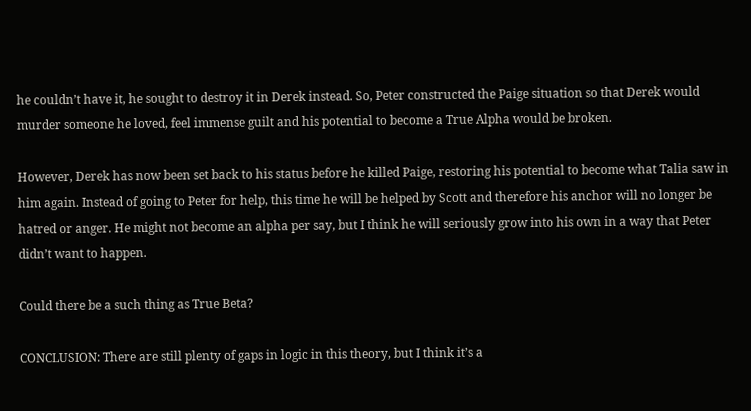he couldn’t have it, he sought to destroy it in Derek instead. So, Peter constructed the Paige situation so that Derek would murder someone he loved, feel immense guilt and his potential to become a True Alpha would be broken.

However, Derek has now been set back to his status before he killed Paige, restoring his potential to become what Talia saw in him again. Instead of going to Peter for help, this time he will be helped by Scott and therefore his anchor will no longer be hatred or anger. He might not become an alpha per say, but I think he will seriously grow into his own in a way that Peter didn’t want to happen.

Could there be a such thing as True Beta?

CONCLUSION: There are still plenty of gaps in logic in this theory, but I think it’s a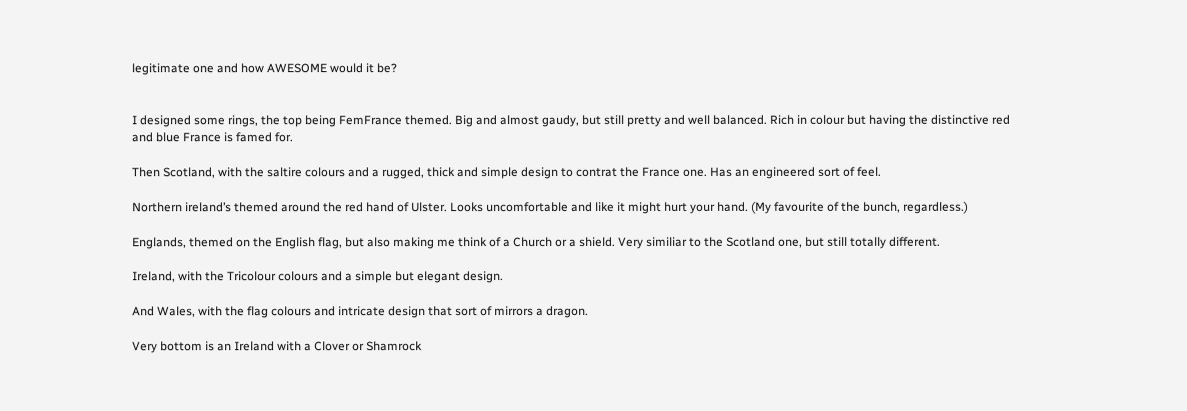legitimate one and how AWESOME would it be?


I designed some rings, the top being FemFrance themed. Big and almost gaudy, but still pretty and well balanced. Rich in colour but having the distinctive red and blue France is famed for.

Then Scotland, with the saltire colours and a rugged, thick and simple design to contrat the France one. Has an engineered sort of feel.

Northern ireland’s themed around the red hand of Ulster. Looks uncomfortable and like it might hurt your hand. (My favourite of the bunch, regardless.)

Englands, themed on the English flag, but also making me think of a Church or a shield. Very similiar to the Scotland one, but still totally different.

Ireland, with the Tricolour colours and a simple but elegant design.

And Wales, with the flag colours and intricate design that sort of mirrors a dragon.

Very bottom is an Ireland with a Clover or Shamrock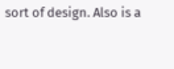sort of design. Also is a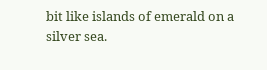bit like islands of emerald on a silver sea.